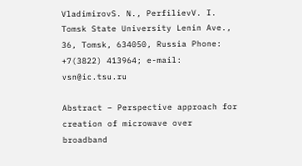VladimirovS. N., PerfilievV. I. Tomsk State University Lenin Ave., 36, Tomsk, 634050, Russia Phone: +7(3822) 413964; e-mail: vsn@ic.tsu.ru

Abstract – Perspective approach for creation of microwave over broadband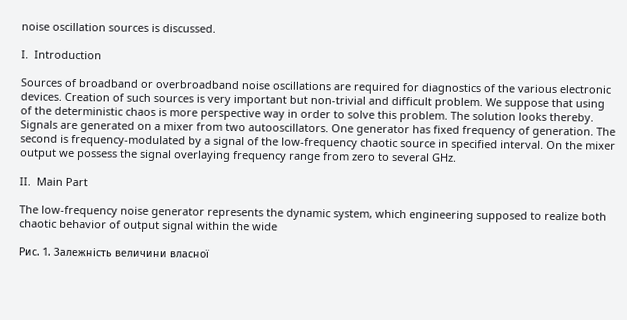noise oscillation sources is discussed.

I.  Introduction

Sources of broadband or overbroadband noise oscillations are required for diagnostics of the various electronic devices. Creation of such sources is very important but non-trivial and difficult problem. We suppose that using of the deterministic chaos is more perspective way in order to solve this problem. The solution looks thereby. Signals are generated on a mixer from two autooscillators. One generator has fixed frequency of generation. The second is frequency-modulated by a signal of the low-frequency chaotic source in specified interval. On the mixer output we possess the signal overlaying frequency range from zero to several GHz.

II.  Main Part

The low-frequency noise generator represents the dynamic system, which engineering supposed to realize both chaotic behavior of output signal within the wide

Рис. 1. Залежність величини власної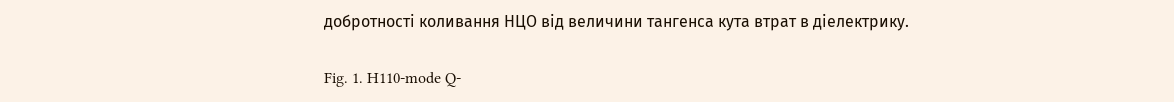добротності коливання НЦО від величини тангенса кута втрат в діелектрику.

Fig. 1. H110-mode Q-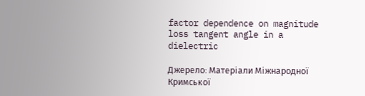factor dependence on magnitude loss tangent angle in a dielectric

Джерело: Матеріали Міжнародної Кримської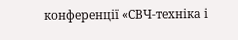конференції «СВЧ-техніка і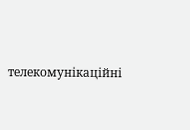телекомунікаційні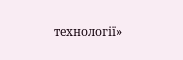технології»